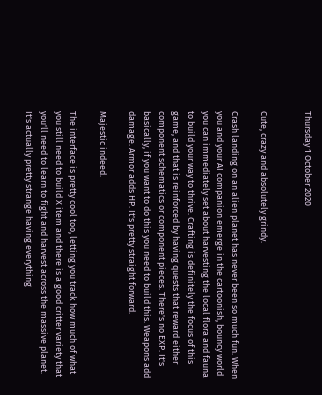Thursday 1 October 2020


Cute, crazy and absolutely grindy.

Crash landing on an alien planet has never been so much fun. When you and your AI companion emerge in the cartoonish, bouncy world you can immediately set about harvesting the local flora and fauna to build your way to thrive. Crafting is definitely the focus of this game, and that is reinforced by having quests that reward either component schematics or component pieces. There's no EXP. It's basically, if you want to do this you need to build this. Weapons add damage. Armor adds HP. It's pretty straight forward.

Majestic indeed.

The interface is pretty cool too, letting you track how much of what you still need to build X item and there is a good critter variety that you'll need to learn to fight and harvest across the massive planet. It's actually pretty strange having everything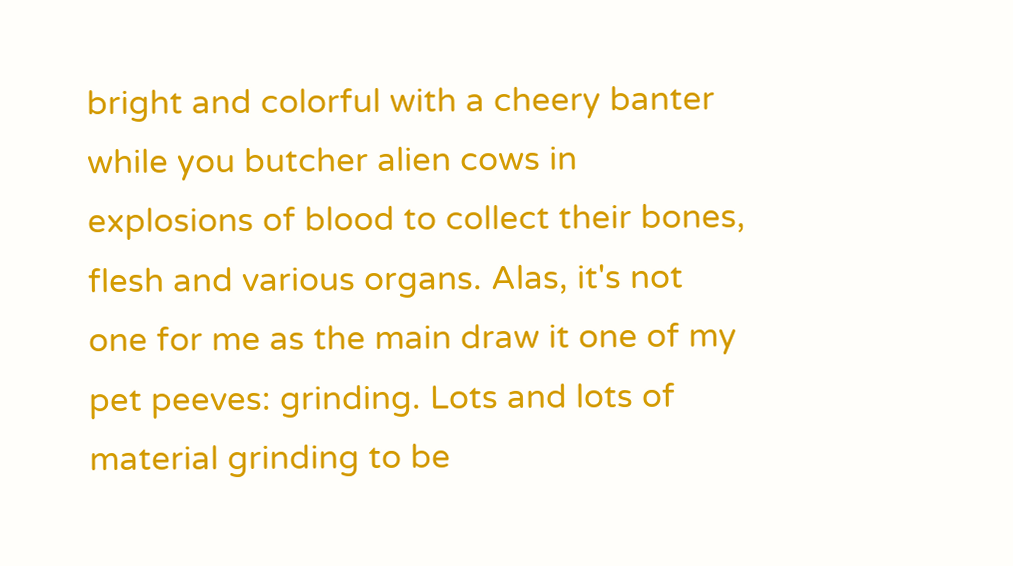bright and colorful with a cheery banter while you butcher alien cows in explosions of blood to collect their bones, flesh and various organs. Alas, it's not one for me as the main draw it one of my pet peeves: grinding. Lots and lots of material grinding to be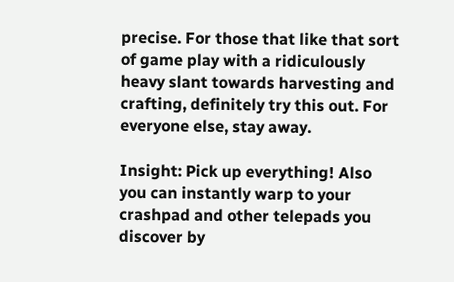precise. For those that like that sort of game play with a ridiculously heavy slant towards harvesting and crafting, definitely try this out. For everyone else, stay away.

Insight: Pick up everything! Also you can instantly warp to your crashpad and other telepads you discover by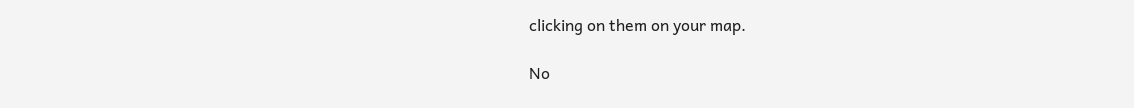clicking on them on your map.

No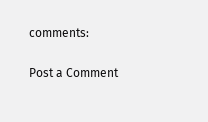comments:

Post a Comment